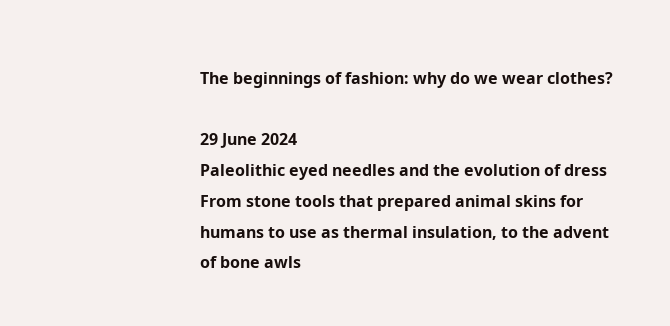The beginnings of fashion: why do we wear clothes?

29 June 2024
Paleolithic eyed needles and the evolution of dress
From stone tools that prepared animal skins for humans to use as thermal insulation, to the advent of bone awls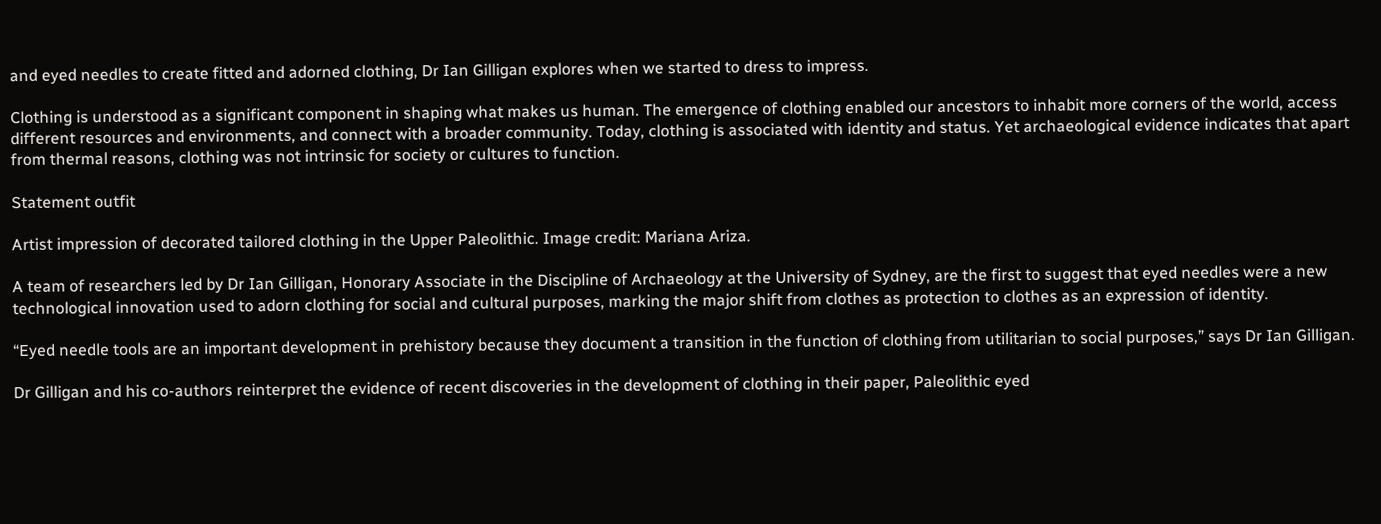and eyed needles to create fitted and adorned clothing, Dr Ian Gilligan explores when we started to dress to impress.

Clothing is understood as a significant component in shaping what makes us human. The emergence of clothing enabled our ancestors to inhabit more corners of the world, access different resources and environments, and connect with a broader community. Today, clothing is associated with identity and status. Yet archaeological evidence indicates that apart from thermal reasons, clothing was not intrinsic for society or cultures to function.

Statement outfit

Artist impression of decorated tailored clothing in the Upper Paleolithic. Image credit: Mariana Ariza.

A team of researchers led by Dr Ian Gilligan, Honorary Associate in the Discipline of Archaeology at the University of Sydney, are the first to suggest that eyed needles were a new technological innovation used to adorn clothing for social and cultural purposes, marking the major shift from clothes as protection to clothes as an expression of identity.

“Eyed needle tools are an important development in prehistory because they document a transition in the function of clothing from utilitarian to social purposes,” says Dr Ian Gilligan.

Dr Gilligan and his co-authors reinterpret the evidence of recent discoveries in the development of clothing in their paper, Paleolithic eyed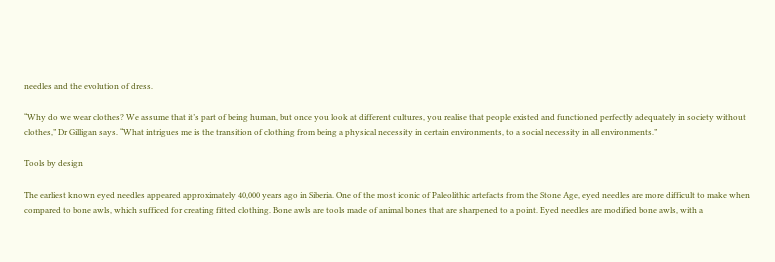needles and the evolution of dress.

“Why do we wear clothes? We assume that it’s part of being human, but once you look at different cultures, you realise that people existed and functioned perfectly adequately in society without clothes,” Dr Gilligan says. “What intrigues me is the transition of clothing from being a physical necessity in certain environments, to a social necessity in all environments.”

Tools by design

The earliest known eyed needles appeared approximately 40,000 years ago in Siberia. One of the most iconic of Paleolithic artefacts from the Stone Age, eyed needles are more difficult to make when compared to bone awls, which sufficed for creating fitted clothing. Bone awls are tools made of animal bones that are sharpened to a point. Eyed needles are modified bone awls, with a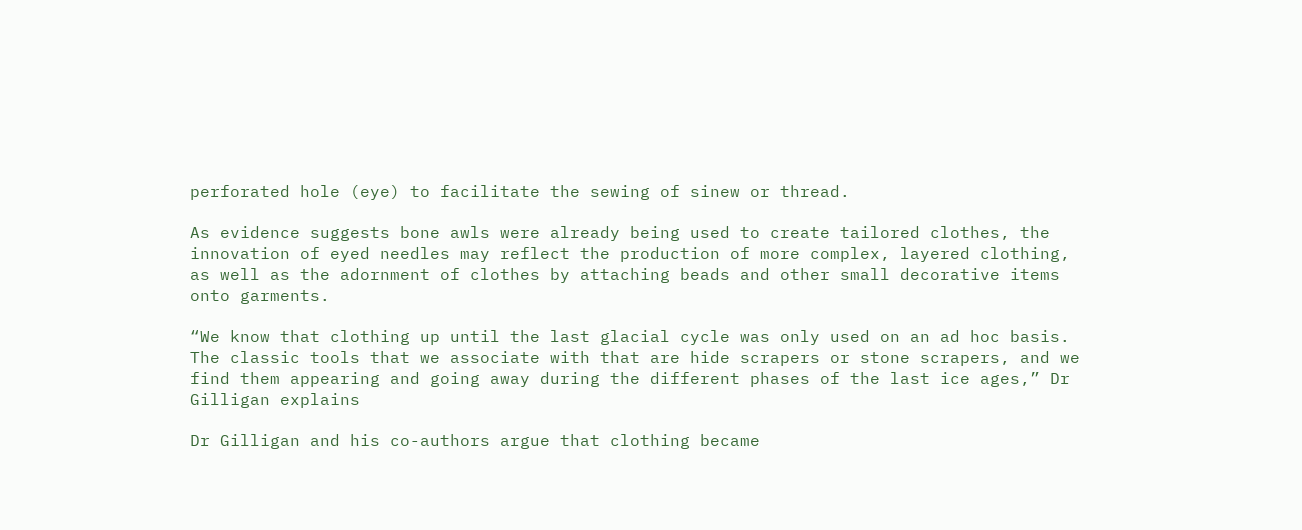perforated hole (eye) to facilitate the sewing of sinew or thread.

As evidence suggests bone awls were already being used to create tailored clothes, the innovation of eyed needles may reflect the production of more complex, layered clothing, as well as the adornment of clothes by attaching beads and other small decorative items onto garments.

“We know that clothing up until the last glacial cycle was only used on an ad hoc basis. The classic tools that we associate with that are hide scrapers or stone scrapers, and we find them appearing and going away during the different phases of the last ice ages,” Dr Gilligan explains

Dr Gilligan and his co-authors argue that clothing became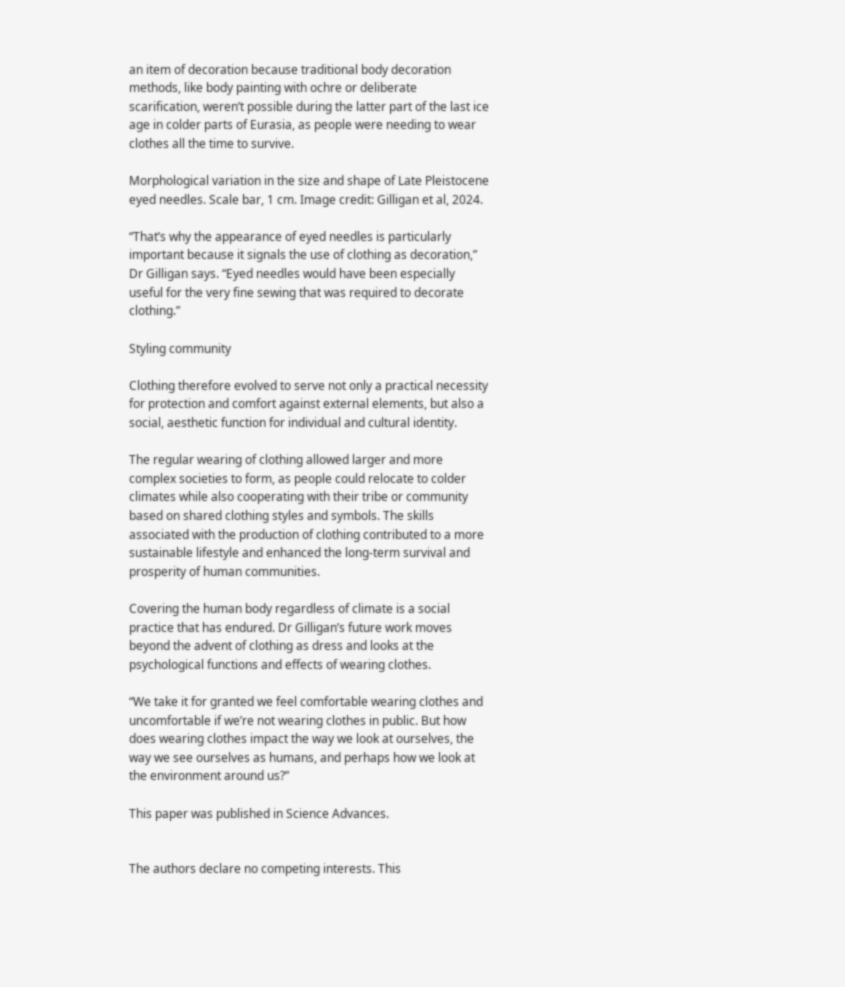an item of decoration because traditional body decoration methods, like body painting with ochre or deliberate scarification, weren’t possible during the latter part of the last ice age in colder parts of Eurasia, as people were needing to wear clothes all the time to survive.

Morphological variation in the size and shape of Late Pleistocene eyed needles. Scale bar, 1 cm. Image credit: Gilligan et al, 2024.

“That’s why the appearance of eyed needles is particularly important because it signals the use of clothing as decoration,” Dr Gilligan says. “Eyed needles would have been especially useful for the very fine sewing that was required to decorate clothing.”

Styling community

Clothing therefore evolved to serve not only a practical necessity for protection and comfort against external elements, but also a social, aesthetic function for individual and cultural identity.

The regular wearing of clothing allowed larger and more complex societies to form, as people could relocate to colder climates while also cooperating with their tribe or community based on shared clothing styles and symbols. The skills associated with the production of clothing contributed to a more sustainable lifestyle and enhanced the long-term survival and prosperity of human communities.

Covering the human body regardless of climate is a social practice that has endured. Dr Gilligan’s future work moves beyond the advent of clothing as dress and looks at the psychological functions and effects of wearing clothes.

“We take it for granted we feel comfortable wearing clothes and uncomfortable if we’re not wearing clothes in public. But how does wearing clothes impact the way we look at ourselves, the way we see ourselves as humans, and perhaps how we look at the environment around us?”

This paper was published in Science Advances.


The authors declare no competing interests. This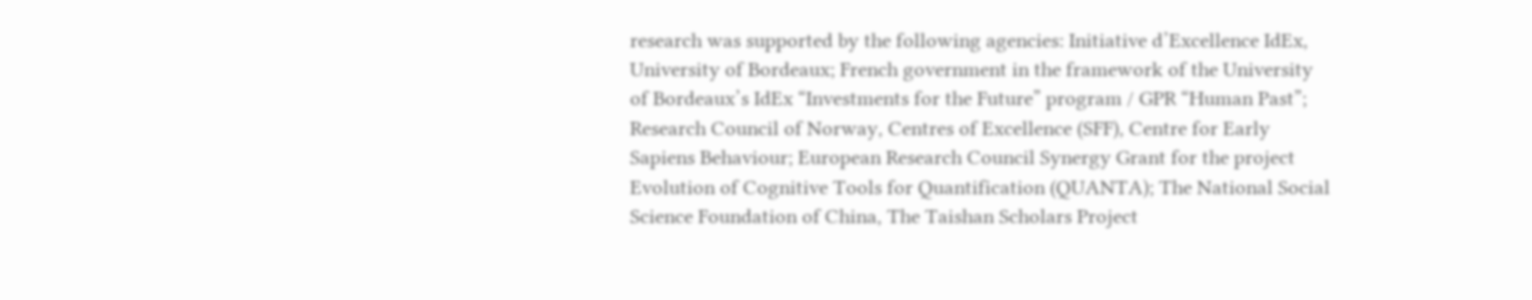research was supported by the following agencies: Initiative d’Excellence IdEx, University of Bordeaux; French government in the framework of the University of Bordeaux’s IdEx “Investments for the Future” program / GPR “Human Past”; Research Council of Norway, Centres of Excellence (SFF), Centre for Early Sapiens Behaviour; European Research Council Synergy Grant for the project Evolution of Cognitive Tools for Quantification (QUANTA); The National Social Science Foundation of China, The Taishan Scholars Project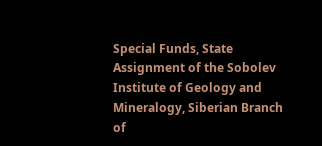Special Funds, State Assignment of the Sobolev Institute of Geology and Mineralogy, Siberian Branch of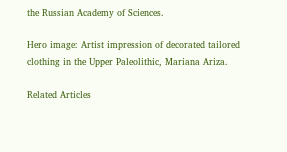the Russian Academy of Sciences.

Hero image: Artist impression of decorated tailored clothing in the Upper Paleolithic, Mariana Ariza.

Related Articles